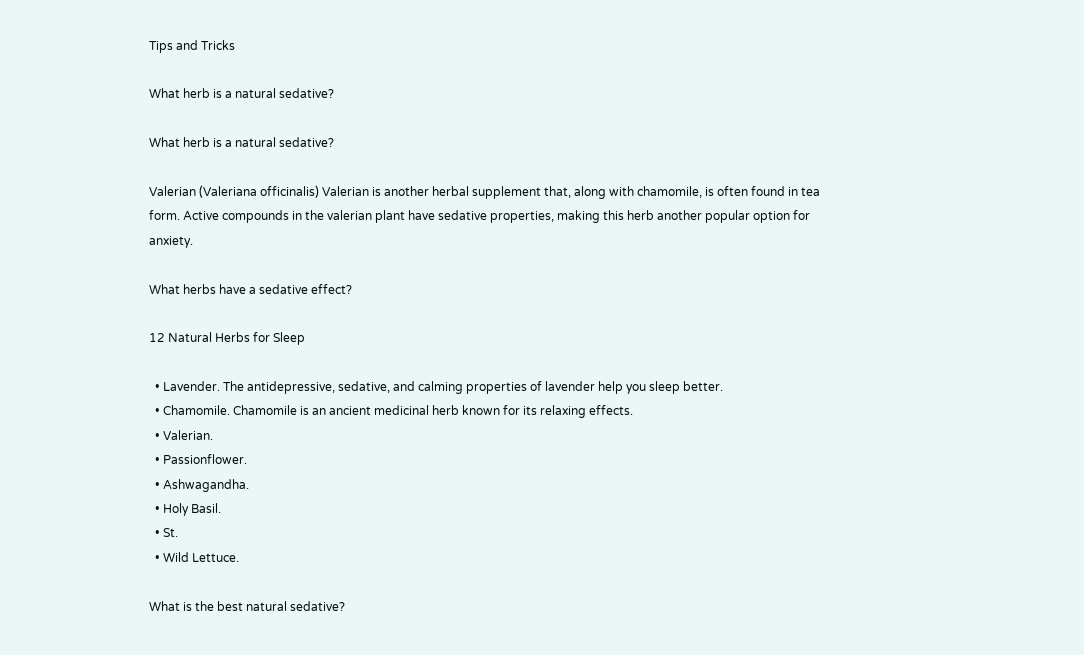Tips and Tricks

What herb is a natural sedative?

What herb is a natural sedative?

Valerian (Valeriana officinalis) Valerian is another herbal supplement that, along with chamomile, is often found in tea form. Active compounds in the valerian plant have sedative properties, making this herb another popular option for anxiety.

What herbs have a sedative effect?

12 Natural Herbs for Sleep

  • Lavender. The antidepressive, sedative, and calming properties of lavender help you sleep better.
  • Chamomile. Chamomile is an ancient medicinal herb known for its relaxing effects.
  • Valerian.
  • Passionflower.
  • Ashwagandha.
  • Holy Basil.
  • St.
  • Wild Lettuce.

What is the best natural sedative?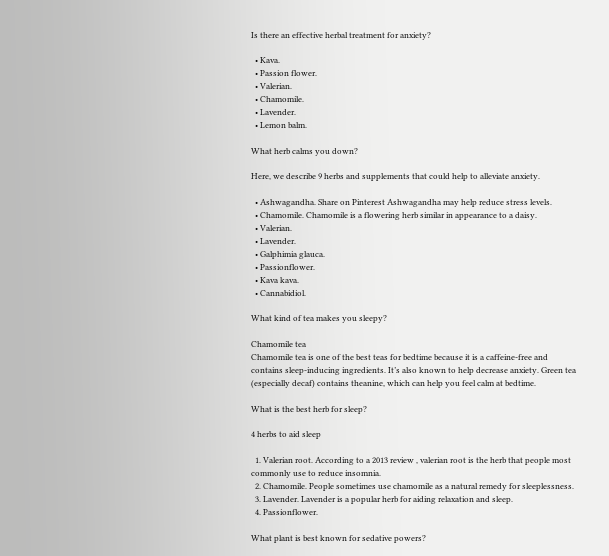Is there an effective herbal treatment for anxiety?

  • Kava.
  • Passion flower.
  • Valerian.
  • Chamomile.
  • Lavender.
  • Lemon balm.

What herb calms you down?

Here, we describe 9 herbs and supplements that could help to alleviate anxiety.

  • Ashwagandha. Share on Pinterest Ashwagandha may help reduce stress levels.
  • Chamomile. Chamomile is a flowering herb similar in appearance to a daisy.
  • Valerian.
  • Lavender.
  • Galphimia glauca.
  • Passionflower.
  • Kava kava.
  • Cannabidiol.

What kind of tea makes you sleepy?

Chamomile tea
Chamomile tea is one of the best teas for bedtime because it is a caffeine-free and contains sleep-inducing ingredients. It’s also known to help decrease anxiety. Green tea (especially decaf) contains theanine, which can help you feel calm at bedtime.

What is the best herb for sleep?

4 herbs to aid sleep

  1. Valerian root. According to a 2013 review , valerian root is the herb that people most commonly use to reduce insomnia.
  2. Chamomile. People sometimes use chamomile as a natural remedy for sleeplessness.
  3. Lavender. Lavender is a popular herb for aiding relaxation and sleep.
  4. Passionflower.

What plant is best known for sedative powers?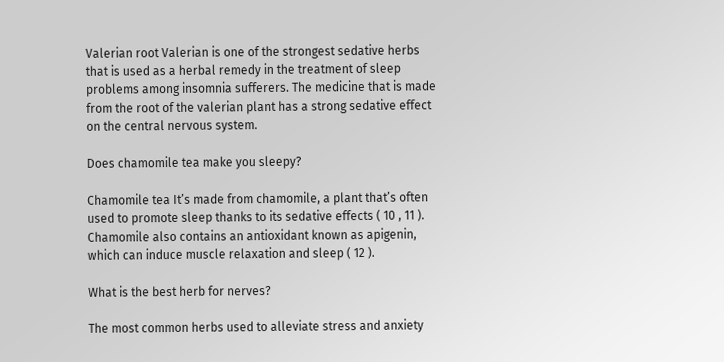Valerian root Valerian is one of the strongest sedative herbs that is used as a herbal remedy in the treatment of sleep problems among insomnia sufferers. The medicine that is made from the root of the valerian plant has a strong sedative effect on the central nervous system.

Does chamomile tea make you sleepy?

Chamomile tea It’s made from chamomile, a plant that’s often used to promote sleep thanks to its sedative effects ( 10 , 11 ). Chamomile also contains an antioxidant known as apigenin, which can induce muscle relaxation and sleep ( 12 ).

What is the best herb for nerves?

The most common herbs used to alleviate stress and anxiety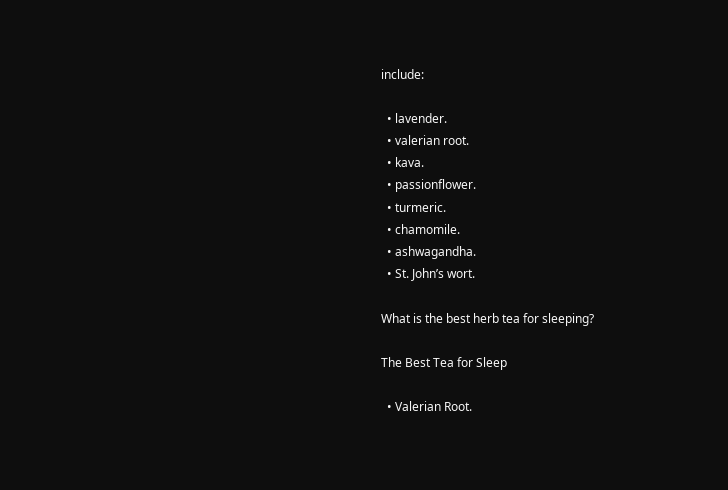include:

  • lavender.
  • valerian root.
  • kava.
  • passionflower.
  • turmeric.
  • chamomile.
  • ashwagandha.
  • St. John’s wort.

What is the best herb tea for sleeping?

The Best Tea for Sleep

  • Valerian Root.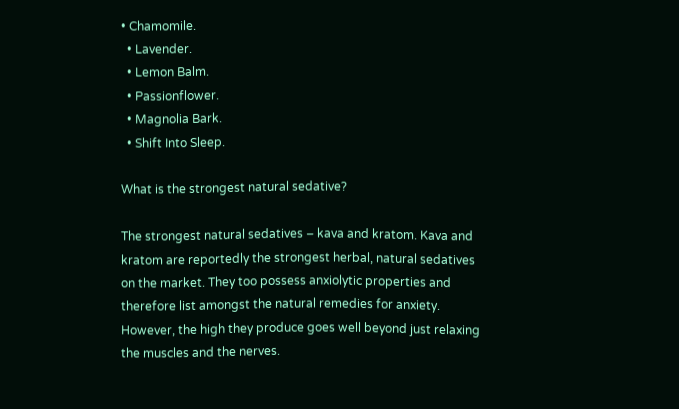• Chamomile.
  • Lavender.
  • Lemon Balm.
  • Passionflower.
  • Magnolia Bark.
  • Shift Into Sleep.

What is the strongest natural sedative?

The strongest natural sedatives – kava and kratom. Kava and kratom are reportedly the strongest herbal, natural sedatives on the market. They too possess anxiolytic properties and therefore list amongst the natural remedies for anxiety. However, the high they produce goes well beyond just relaxing the muscles and the nerves.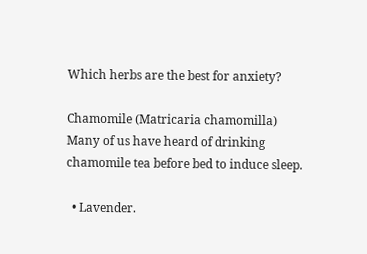Which herbs are the best for anxiety?

Chamomile (Matricaria chamomilla) Many of us have heard of drinking chamomile tea before bed to induce sleep.

  • Lavender.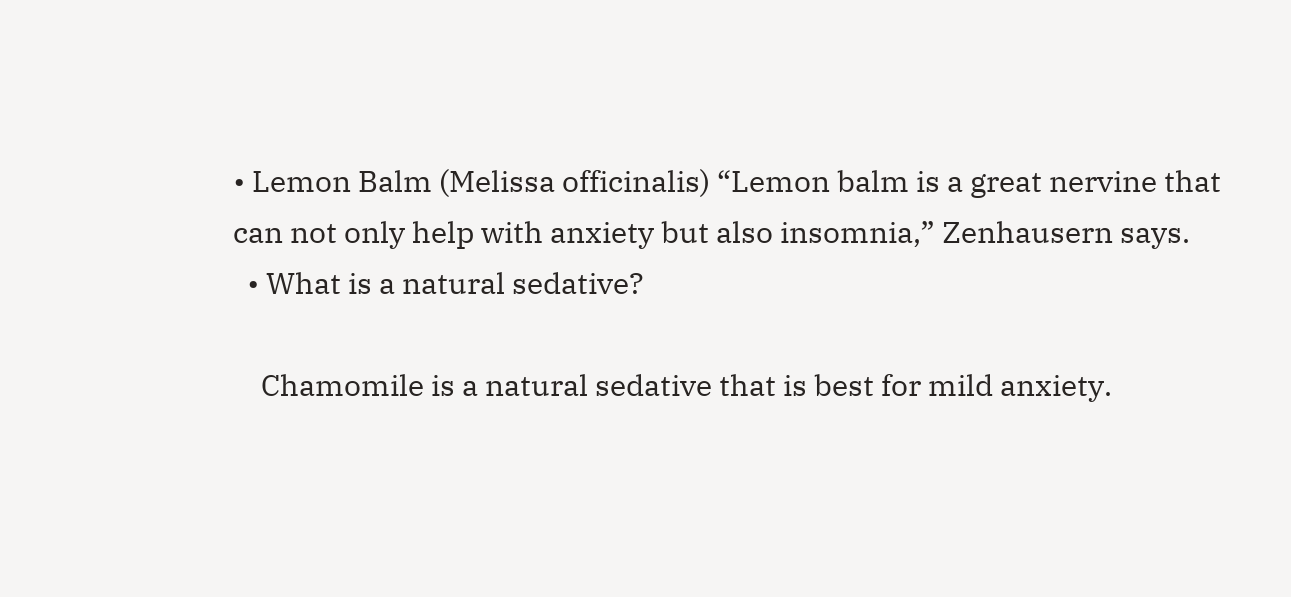• Lemon Balm (Melissa officinalis) “Lemon balm is a great nervine that can not only help with anxiety but also insomnia,” Zenhausern says.
  • What is a natural sedative?

    Chamomile is a natural sedative that is best for mild anxiety.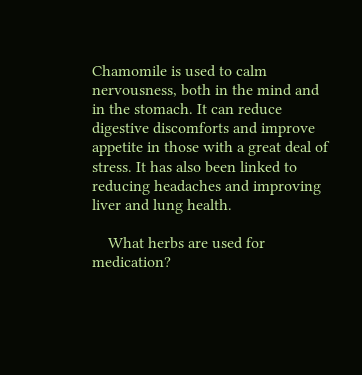Chamomile is used to calm nervousness, both in the mind and in the stomach. It can reduce digestive discomforts and improve appetite in those with a great deal of stress. It has also been linked to reducing headaches and improving liver and lung health.

    What herbs are used for medication?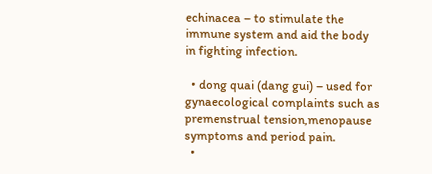echinacea – to stimulate the immune system and aid the body in fighting infection.

  • dong quai (dang gui) – used for gynaecological complaints such as premenstrual tension,menopause symptoms and period pain.
  •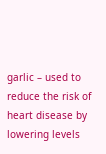garlic – used to reduce the risk of heart disease by lowering levels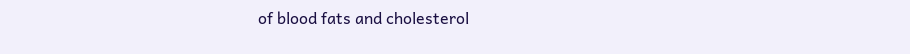of blood fats and cholesterol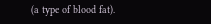(a type of blood fat).